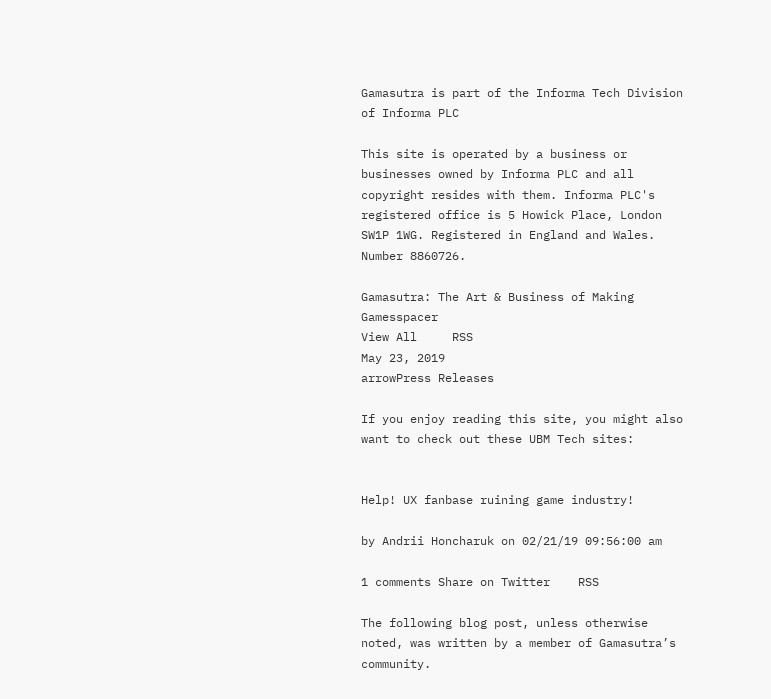Gamasutra is part of the Informa Tech Division of Informa PLC

This site is operated by a business or businesses owned by Informa PLC and all copyright resides with them. Informa PLC's registered office is 5 Howick Place, London SW1P 1WG. Registered in England and Wales. Number 8860726.

Gamasutra: The Art & Business of Making Gamesspacer
View All     RSS
May 23, 2019
arrowPress Releases

If you enjoy reading this site, you might also want to check out these UBM Tech sites:


Help! UX fanbase ruining game industry!

by Andrii Honcharuk on 02/21/19 09:56:00 am

1 comments Share on Twitter    RSS

The following blog post, unless otherwise noted, was written by a member of Gamasutra’s community.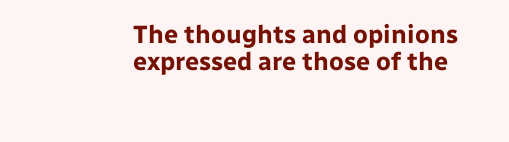The thoughts and opinions expressed are those of the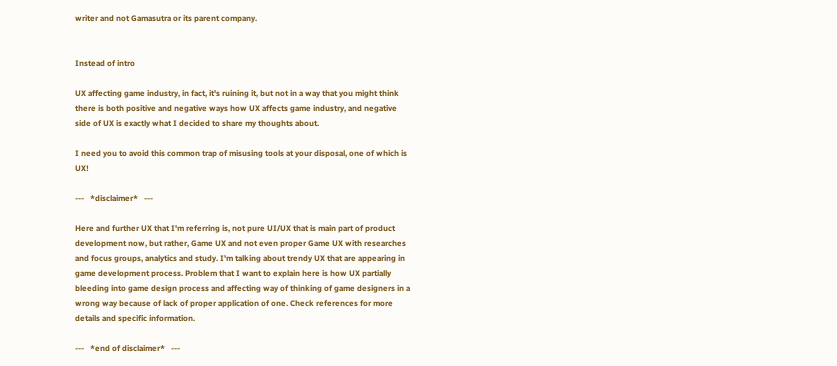writer and not Gamasutra or its parent company.


Instead of intro

UX affecting game industry, in fact, it's ruining it, but not in a way that you might think there is both positive and negative ways how UX affects game industry, and negative side of UX is exactly what I decided to share my thoughts about.

I need you to avoid this common trap of misusing tools at your disposal, one of which is UX!

---   *disclaimer*   ---

Here and further UX that I'm referring is, not pure UI/UX that is main part of product development now, but rather, Game UX and not even proper Game UX with researches and focus groups, analytics and study. I'm talking about trendy UX that are appearing in game development process. Problem that I want to explain here is how UX partially bleeding into game design process and affecting way of thinking of game designers in a wrong way because of lack of proper application of one. Check references for more details and specific information.

---   *end of disclaimer*   ---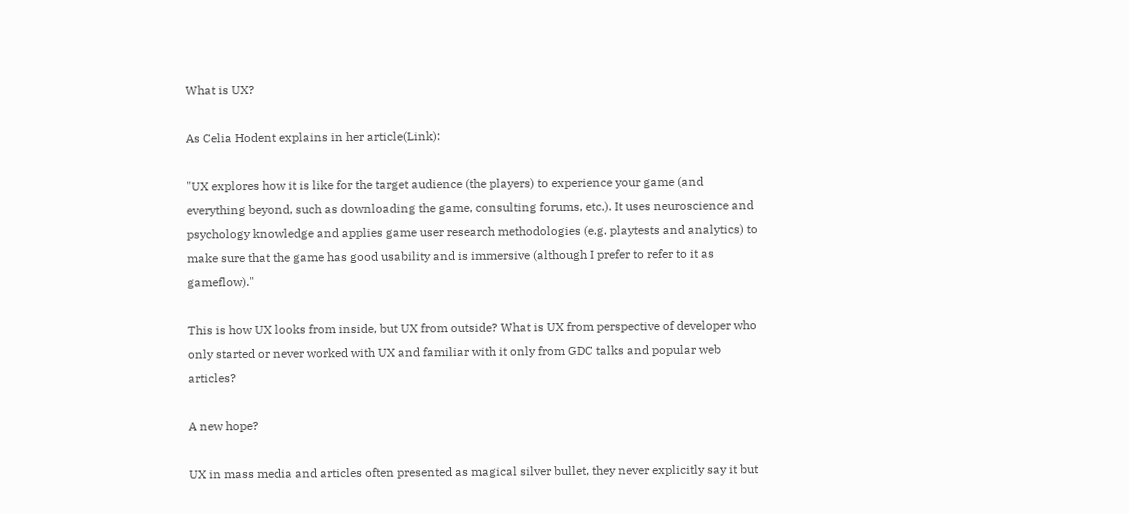What is UX?

As Celia Hodent explains in her article(Link):

"UX explores how it is like for the target audience (the players) to experience your game (and everything beyond, such as downloading the game, consulting forums, etc.). It uses neuroscience and psychology knowledge and applies game user research methodologies (e.g. playtests and analytics) to make sure that the game has good usability and is immersive (although I prefer to refer to it as gameflow)."

This is how UX looks from inside, but UX from outside? What is UX from perspective of developer who only started or never worked with UX and familiar with it only from GDC talks and popular web articles?

A new hope?

UX in mass media and articles often presented as magical silver bullet, they never explicitly say it but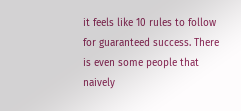it feels like 10 rules to follow for guaranteed success. There is even some people that naively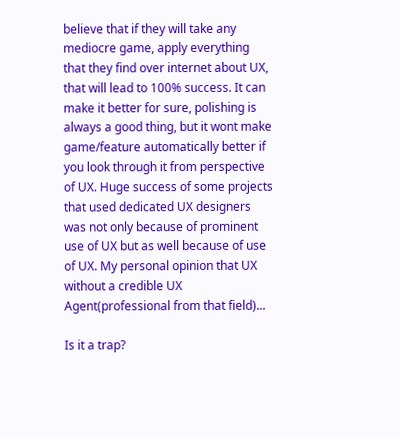believe that if they will take any mediocre game, apply everything that they find over internet about UX, that will lead to 100% success. It can make it better for sure, polishing is always a good thing, but it wont make game/feature automatically better if you look through it from perspective of UX. Huge success of some projects that used dedicated UX designers was not only because of prominent use of UX but as well because of use of UX. My personal opinion that UX without a credible UX Agent(professional from that field)...

Is it a trap?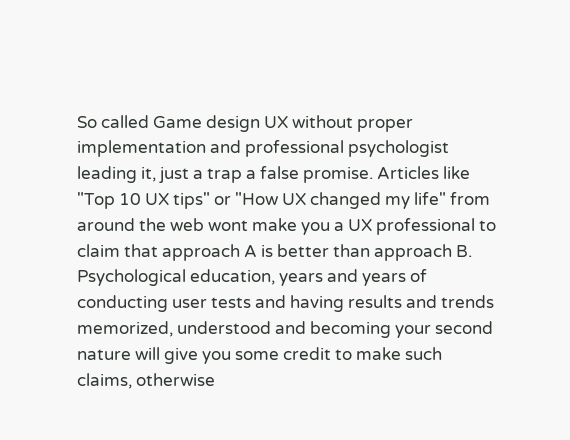So called Game design UX without proper implementation and professional psychologist leading it, just a trap a false promise. Articles like "Top 10 UX tips" or "How UX changed my life" from around the web wont make you a UX professional to claim that approach A is better than approach B. Psychological education, years and years of conducting user tests and having results and trends memorized, understood and becoming your second nature will give you some credit to make such claims, otherwise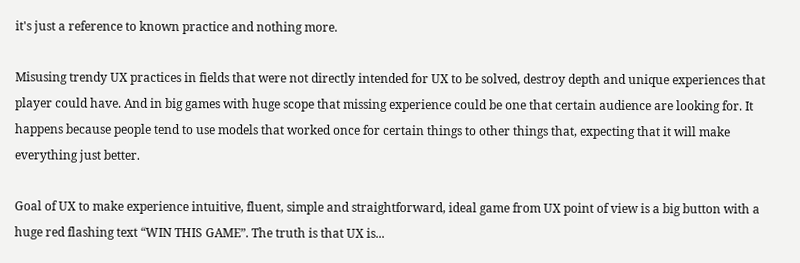it's just a reference to known practice and nothing more.

Misusing trendy UX practices in fields that were not directly intended for UX to be solved, destroy depth and unique experiences that player could have. And in big games with huge scope that missing experience could be one that certain audience are looking for. It happens because people tend to use models that worked once for certain things to other things that, expecting that it will make everything just better.

Goal of UX to make experience intuitive, fluent, simple and straightforward, ideal game from UX point of view is a big button with a huge red flashing text “WIN THIS GAME”. The truth is that UX is...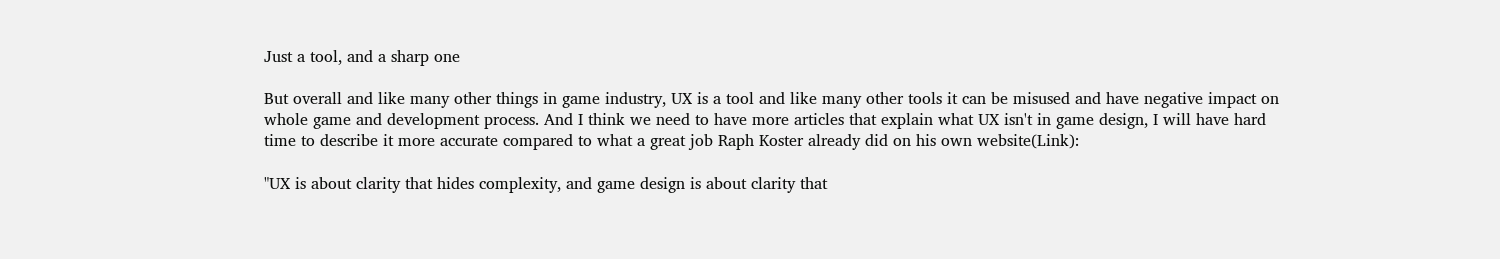Just a tool, and a sharp one

But overall and like many other things in game industry, UX is a tool and like many other tools it can be misused and have negative impact on whole game and development process. And I think we need to have more articles that explain what UX isn't in game design, I will have hard time to describe it more accurate compared to what a great job Raph Koster already did on his own website(Link):

"UX is about clarity that hides complexity, and game design is about clarity that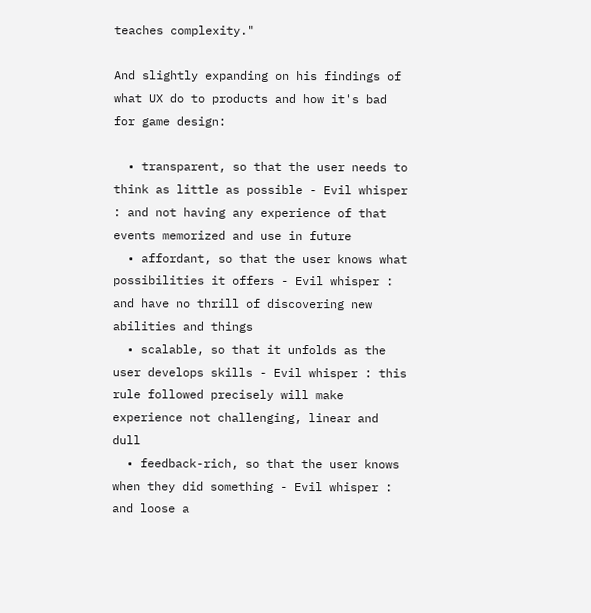teaches complexity."

And slightly expanding on his findings of what UX do to products and how it's bad for game design:

  • transparent, so that the user needs to think as little as possible - Evil whisper : and not having any experience of that events memorized and use in future
  • affordant, so that the user knows what possibilities it offers - Evil whisper : and have no thrill of discovering new abilities and things
  • scalable, so that it unfolds as the user develops skills - Evil whisper : this rule followed precisely will make experience not challenging, linear and dull
  • feedback-rich, so that the user knows when they did something - Evil whisper : and loose a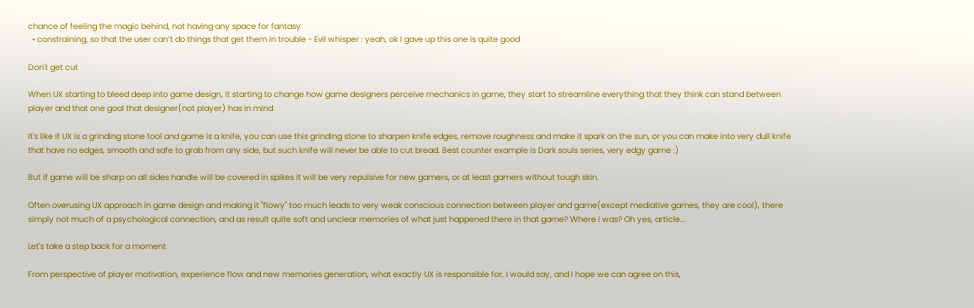chance of feeling the magic behind, not having any space for fantasy
  • constraining, so that the user can’t do things that get them in trouble - Evil whisper : yeah, ok I gave up this one is quite good

Don't get cut

When UX starting to bleed deep into game design, it starting to change how game designers perceive mechanics in game, they start to streamline everything that they think can stand between player and that one goal that designer(not player) has in mind.

It's like if UX is a grinding stone tool and game is a knife, you can use this grinding stone to sharpen knife edges, remove roughness and make it spark on the sun, or you can make into very dull knife that have no edges, smooth and safe to grab from any side, but such knife will never be able to cut bread. Best counter example is Dark souls series, very edgy game :)

But if game will be sharp on all sides handle will be covered in spikes it will be very repulsive for new gamers, or at least gamers without tough skin.

Often overusing UX approach in game design and making it "flowy" too much leads to very weak conscious connection between player and game(except mediative games, they are cool), there simply not much of a psychological connection, and as result quite soft and unclear memories of what just happened there in that game? Where I was? Oh yes, article...

Let's take a step back for a moment

From perspective of player motivation, experience flow and new memories generation, what exactly UX is responsible for, I would say, and I hope we can agree on this,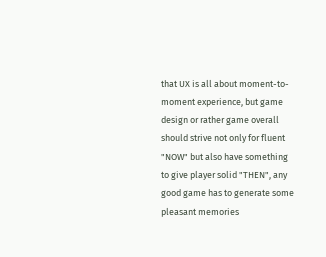that UX is all about moment-to-moment experience, but game design or rather game overall should strive not only for fluent "NOW" but also have something to give player solid "THEN", any good game has to generate some pleasant memories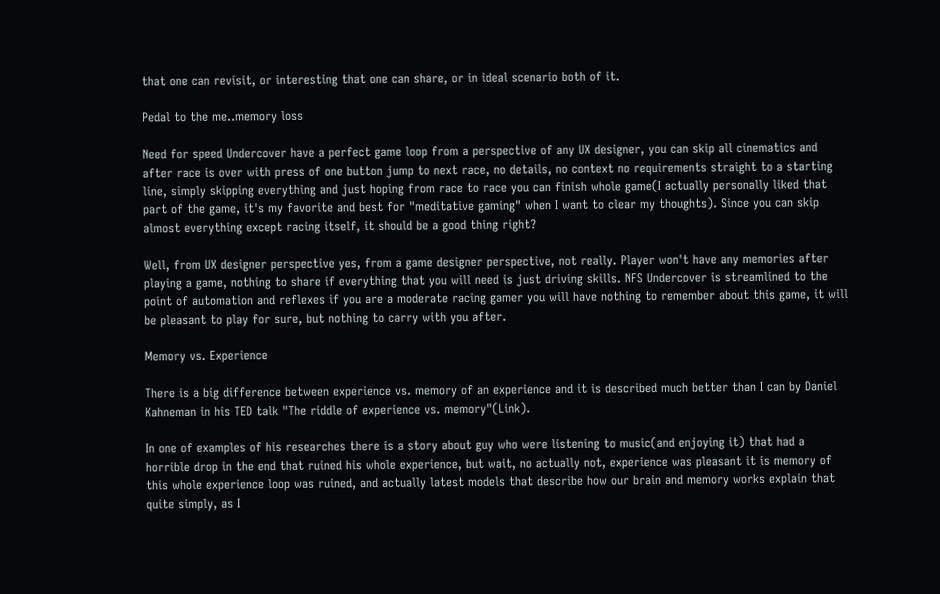that one can revisit, or interesting that one can share, or in ideal scenario both of it.

Pedal to the me..memory loss

Need for speed Undercover have a perfect game loop from a perspective of any UX designer, you can skip all cinematics and after race is over with press of one button jump to next race, no details, no context no requirements straight to a starting line, simply skipping everything and just hoping from race to race you can finish whole game(I actually personally liked that part of the game, it's my favorite and best for "meditative gaming" when I want to clear my thoughts). Since you can skip almost everything except racing itself, it should be a good thing right?

Well, from UX designer perspective yes, from a game designer perspective, not really. Player won't have any memories after playing a game, nothing to share if everything that you will need is just driving skills. NFS Undercover is streamlined to the point of automation and reflexes if you are a moderate racing gamer you will have nothing to remember about this game, it will be pleasant to play for sure, but nothing to carry with you after.

Memory vs. Experience

There is a big difference between experience vs. memory of an experience and it is described much better than I can by Daniel Kahneman in his TED talk "The riddle of experience vs. memory"(Link).

In one of examples of his researches there is a story about guy who were listening to music(and enjoying it) that had a horrible drop in the end that ruined his whole experience, but wait, no actually not, experience was pleasant it is memory of this whole experience loop was ruined, and actually latest models that describe how our brain and memory works explain that quite simply, as I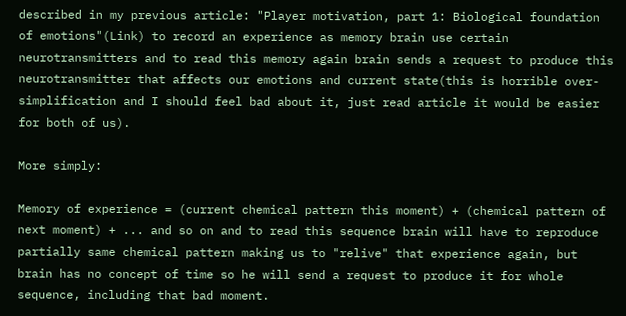described in my previous article: "Player motivation, part 1: Biological foundation of emotions"(Link) to record an experience as memory brain use certain neurotransmitters and to read this memory again brain sends a request to produce this neurotransmitter that affects our emotions and current state(this is horrible over-simplification and I should feel bad about it, just read article it would be easier for both of us).

More simply:

Memory of experience = (current chemical pattern this moment) + (chemical pattern of next moment) + ... and so on and to read this sequence brain will have to reproduce partially same chemical pattern making us to "relive" that experience again, but brain has no concept of time so he will send a request to produce it for whole sequence, including that bad moment.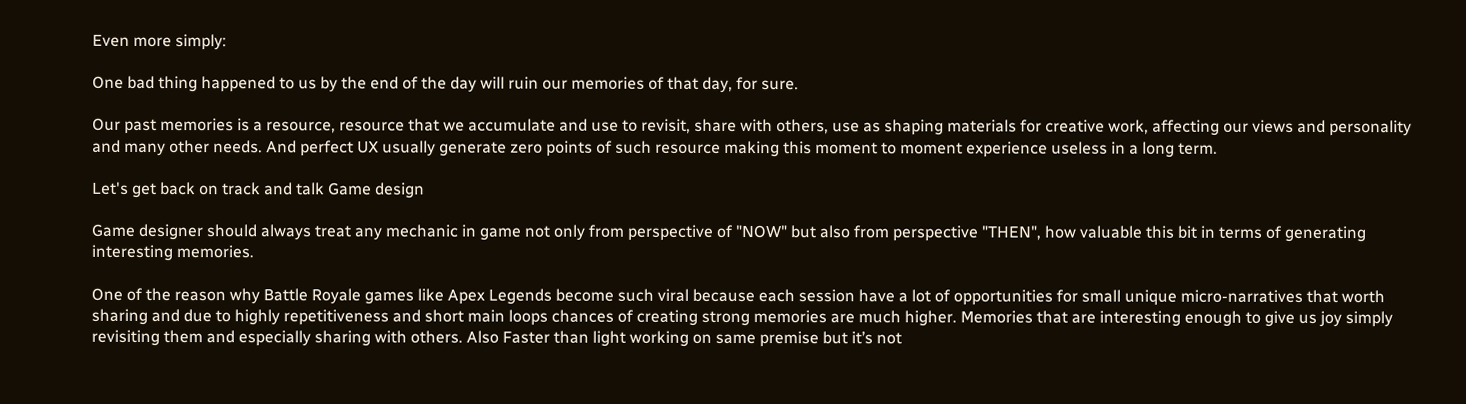Even more simply:

One bad thing happened to us by the end of the day will ruin our memories of that day, for sure.

Our past memories is a resource, resource that we accumulate and use to revisit, share with others, use as shaping materials for creative work, affecting our views and personality and many other needs. And perfect UX usually generate zero points of such resource making this moment to moment experience useless in a long term.

Let's get back on track and talk Game design

Game designer should always treat any mechanic in game not only from perspective of "NOW" but also from perspective "THEN", how valuable this bit in terms of generating interesting memories.

One of the reason why Battle Royale games like Apex Legends become such viral because each session have a lot of opportunities for small unique micro-narratives that worth sharing and due to highly repetitiveness and short main loops chances of creating strong memories are much higher. Memories that are interesting enough to give us joy simply revisiting them and especially sharing with others. Also Faster than light working on same premise but it’s not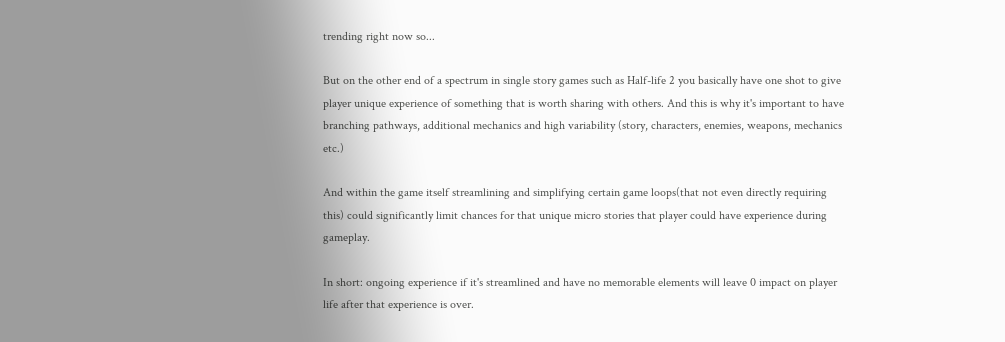trending right now so...

But on the other end of a spectrum in single story games such as Half-life 2 you basically have one shot to give player unique experience of something that is worth sharing with others. And this is why it's important to have branching pathways, additional mechanics and high variability (story, characters, enemies, weapons, mechanics etc.)

And within the game itself streamlining and simplifying certain game loops(that not even directly requiring this) could significantly limit chances for that unique micro stories that player could have experience during gameplay.

In short: ongoing experience if it's streamlined and have no memorable elements will leave 0 impact on player life after that experience is over.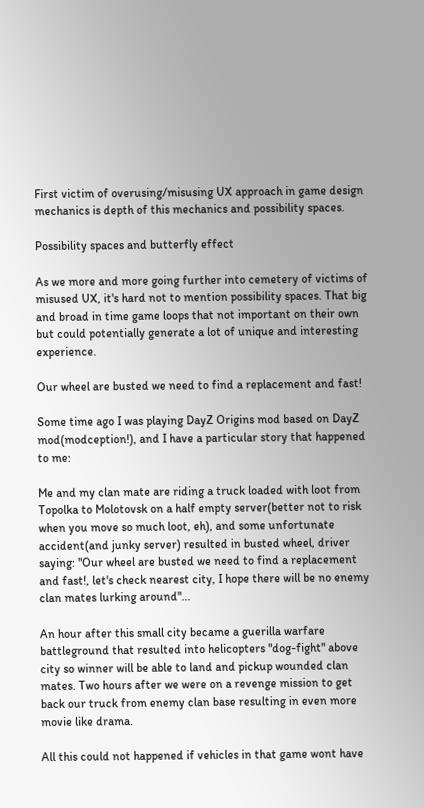First victim of overusing/misusing UX approach in game design mechanics is depth of this mechanics and possibility spaces.

Possibility spaces and butterfly effect

As we more and more going further into cemetery of victims of misused UX, it's hard not to mention possibility spaces. That big and broad in time game loops that not important on their own but could potentially generate a lot of unique and interesting experience.

Our wheel are busted we need to find a replacement and fast!

Some time ago I was playing DayZ Origins mod based on DayZ mod(modception!), and I have a particular story that happened to me:

Me and my clan mate are riding a truck loaded with loot from Topolka to Molotovsk on a half empty server(better not to risk when you move so much loot, eh), and some unfortunate accident(and junky server) resulted in busted wheel, driver saying: "Our wheel are busted we need to find a replacement and fast!, let's check nearest city, I hope there will be no enemy clan mates lurking around"...

An hour after this small city became a guerilla warfare battleground that resulted into helicopters "dog-fight" above city so winner will be able to land and pickup wounded clan mates. Two hours after we were on a revenge mission to get back our truck from enemy clan base resulting in even more movie like drama.

All this could not happened if vehicles in that game wont have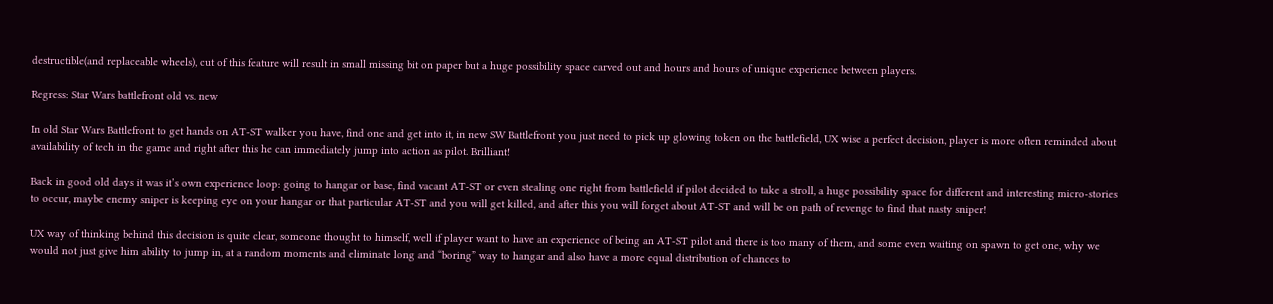destructible(and replaceable wheels), cut of this feature will result in small missing bit on paper but a huge possibility space carved out and hours and hours of unique experience between players.

Regress: Star Wars battlefront old vs. new

In old Star Wars Battlefront to get hands on AT-ST walker you have, find one and get into it, in new SW Battlefront you just need to pick up glowing token on the battlefield, UX wise a perfect decision, player is more often reminded about availability of tech in the game and right after this he can immediately jump into action as pilot. Brilliant!

Back in good old days it was it’s own experience loop: going to hangar or base, find vacant AT-ST or even stealing one right from battlefield if pilot decided to take a stroll, a huge possibility space for different and interesting micro-stories to occur, maybe enemy sniper is keeping eye on your hangar or that particular AT-ST and you will get killed, and after this you will forget about AT-ST and will be on path of revenge to find that nasty sniper!

UX way of thinking behind this decision is quite clear, someone thought to himself, well if player want to have an experience of being an AT-ST pilot and there is too many of them, and some even waiting on spawn to get one, why we would not just give him ability to jump in, at a random moments and eliminate long and “boring” way to hangar and also have a more equal distribution of chances to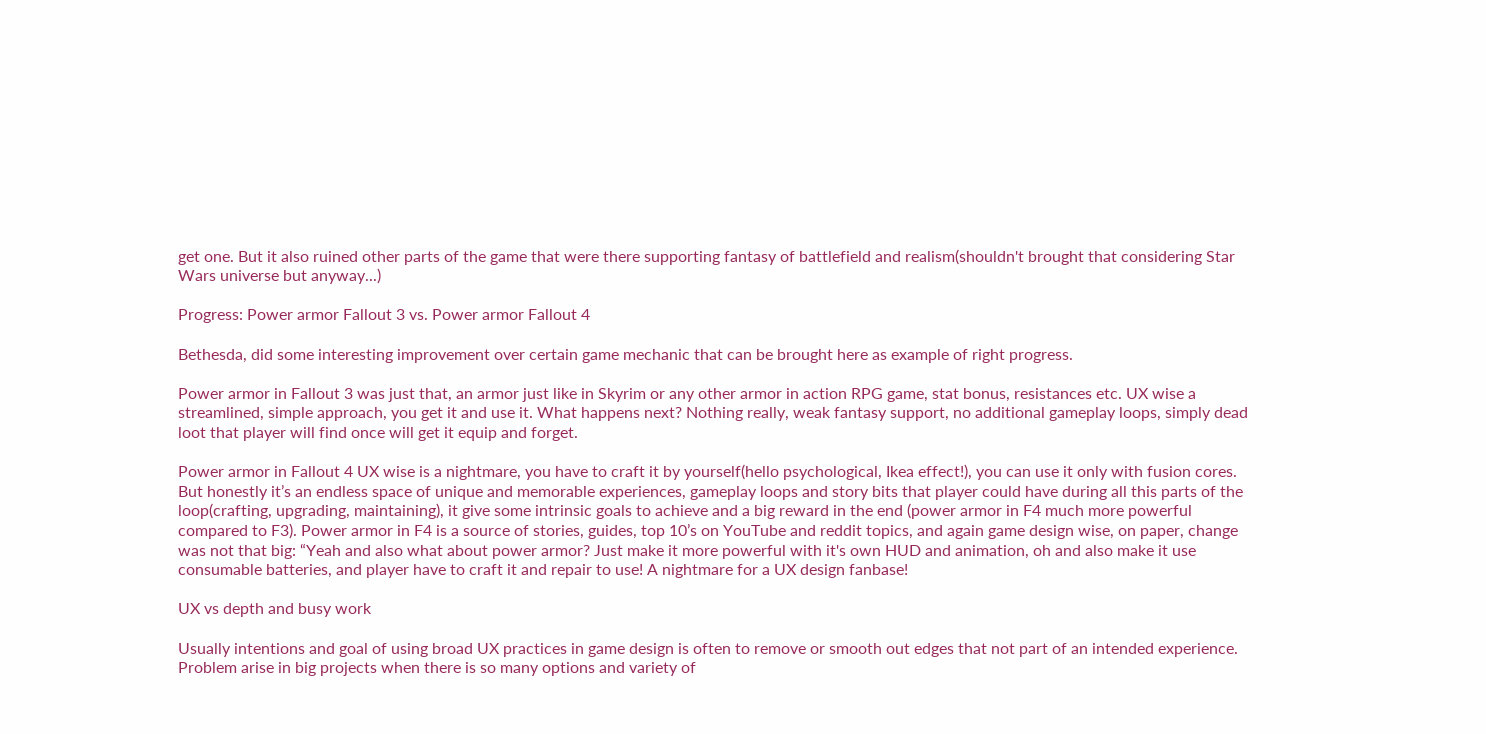get one. But it also ruined other parts of the game that were there supporting fantasy of battlefield and realism(shouldn't brought that considering Star Wars universe but anyway...)

Progress: Power armor Fallout 3 vs. Power armor Fallout 4

Bethesda, did some interesting improvement over certain game mechanic that can be brought here as example of right progress.

Power armor in Fallout 3 was just that, an armor just like in Skyrim or any other armor in action RPG game, stat bonus, resistances etc. UX wise a streamlined, simple approach, you get it and use it. What happens next? Nothing really, weak fantasy support, no additional gameplay loops, simply dead loot that player will find once will get it equip and forget.

Power armor in Fallout 4 UX wise is a nightmare, you have to craft it by yourself(hello psychological, Ikea effect!), you can use it only with fusion cores. But honestly it’s an endless space of unique and memorable experiences, gameplay loops and story bits that player could have during all this parts of the loop(crafting, upgrading, maintaining), it give some intrinsic goals to achieve and a big reward in the end (power armor in F4 much more powerful compared to F3). Power armor in F4 is a source of stories, guides, top 10’s on YouTube and reddit topics, and again game design wise, on paper, change was not that big: “Yeah and also what about power armor? Just make it more powerful with it's own HUD and animation, oh and also make it use consumable batteries, and player have to craft it and repair to use! A nightmare for a UX design fanbase!

UX vs depth and busy work

Usually intentions and goal of using broad UX practices in game design is often to remove or smooth out edges that not part of an intended experience. Problem arise in big projects when there is so many options and variety of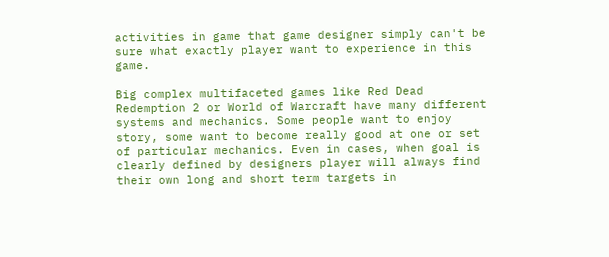activities in game that game designer simply can't be sure what exactly player want to experience in this game.

Big complex multifaceted games like Red Dead Redemption 2 or World of Warcraft have many different systems and mechanics. Some people want to enjoy story, some want to become really good at one or set of particular mechanics. Even in cases, when goal is clearly defined by designers player will always find their own long and short term targets in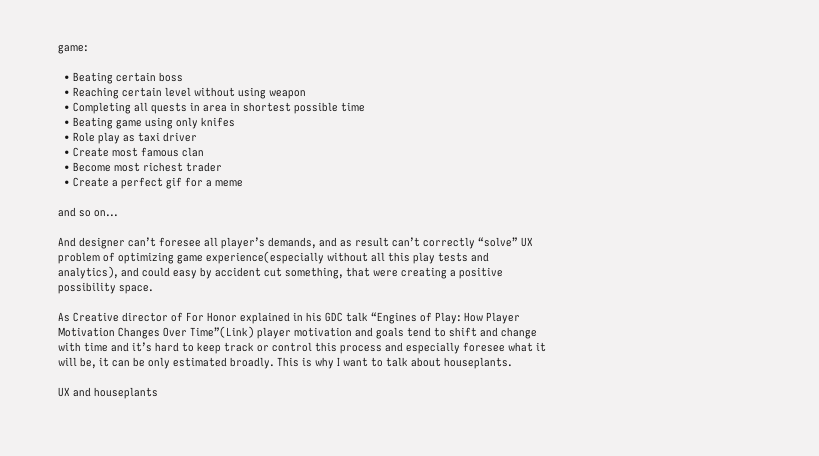game:

  • Beating certain boss
  • Reaching certain level without using weapon
  • Completing all quests in area in shortest possible time
  • Beating game using only knifes
  • Role play as taxi driver
  • Create most famous clan
  • Become most richest trader
  • Create a perfect gif for a meme

and so on...

And designer can’t foresee all player’s demands, and as result can’t correctly “solve” UX problem of optimizing game experience(especially without all this play tests and analytics), and could easy by accident cut something, that were creating a positive possibility space.

As Creative director of For Honor explained in his GDC talk “Engines of Play: How Player Motivation Changes Over Time”(Link) player motivation and goals tend to shift and change with time and it’s hard to keep track or control this process and especially foresee what it will be, it can be only estimated broadly. This is why I want to talk about houseplants.

UX and houseplants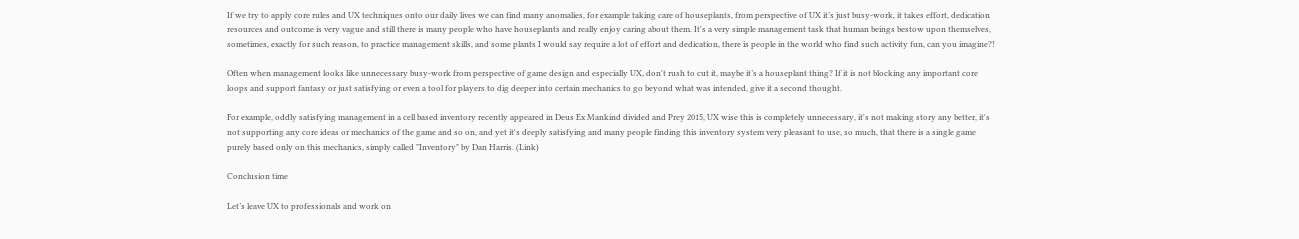If we try to apply core rules and UX techniques onto our daily lives we can find many anomalies, for example taking care of houseplants, from perspective of UX it’s just busy-work, it takes effort, dedication resources and outcome is very vague and still there is many people who have houseplants and really enjoy caring about them. It's a very simple management task that human beings bestow upon themselves, sometimes, exactly for such reason, to practice management skills, and some plants I would say require a lot of effort and dedication, there is people in the world who find such activity fun, can you imagine?!

Often when management looks like unnecessary busy-work from perspective of game design and especially UX, don't rush to cut it, maybe it’s a houseplant thing? If it is not blocking any important core loops and support fantasy or just satisfying or even a tool for players to dig deeper into certain mechanics to go beyond what was intended, give it a second thought.

For example, oddly satisfying management in a cell based inventory recently appeared in Deus Ex Mankind divided and Prey 2015, UX wise this is completely unnecessary, it's not making story any better, it's not supporting any core ideas or mechanics of the game and so on, and yet it's deeply satisfying and many people finding this inventory system very pleasant to use, so much, that there is a single game purely based only on this mechanics, simply called "Inventory" by Dan Harris. (Link)

Conclusion time

Let’s leave UX to professionals and work on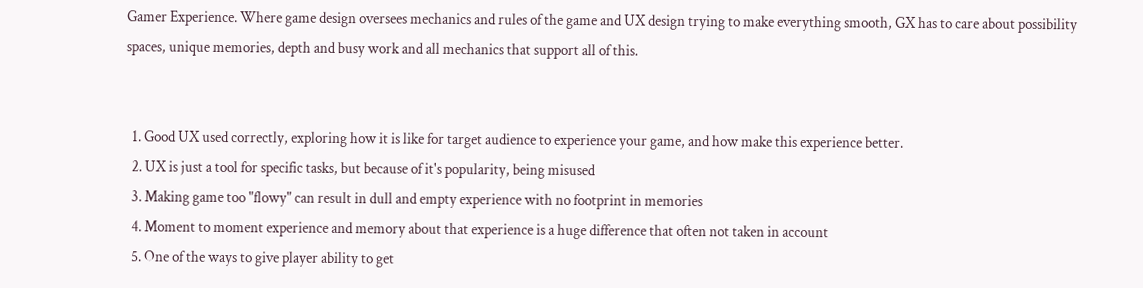Gamer Experience. Where game design oversees mechanics and rules of the game and UX design trying to make everything smooth, GX has to care about possibility spaces, unique memories, depth and busy work and all mechanics that support all of this.


  1. Good UX used correctly, exploring how it is like for target audience to experience your game, and how make this experience better.
  2. UX is just a tool for specific tasks, but because of it's popularity, being misused
  3. Making game too "flowy" can result in dull and empty experience with no footprint in memories
  4. Moment to moment experience and memory about that experience is a huge difference that often not taken in account
  5. One of the ways to give player ability to get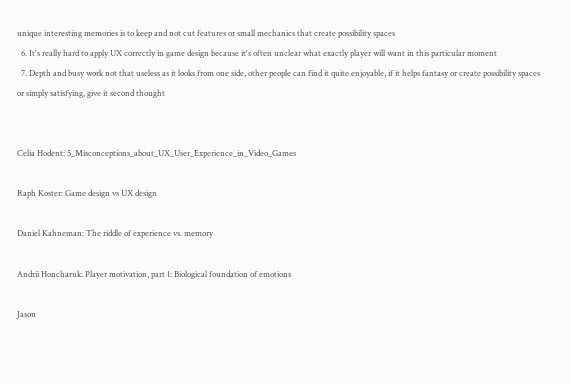unique interesting memories is to keep and not cut features or small mechanics that create possibility spaces
  6. It's really hard to apply UX correctly in game design because it's often unclear what exactly player will want in this particular moment
  7. Depth and busy work not that useless as it looks from one side, other people can find it quite enjoyable, if it helps fantasy or create possibility spaces or simply satisfying, give it second thought


Celia Hodent: 5_Misconceptions_about_UX_User_Experience_in_Video_Games

Raph Koster: Game design vs UX design

Daniel Kahneman: The riddle of experience vs. memory

Andrii Honcharuk: Player motivation, part 1: Biological foundation of emotions

Jason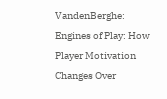VandenBerghe: Engines of Play: How Player Motivation Changes Over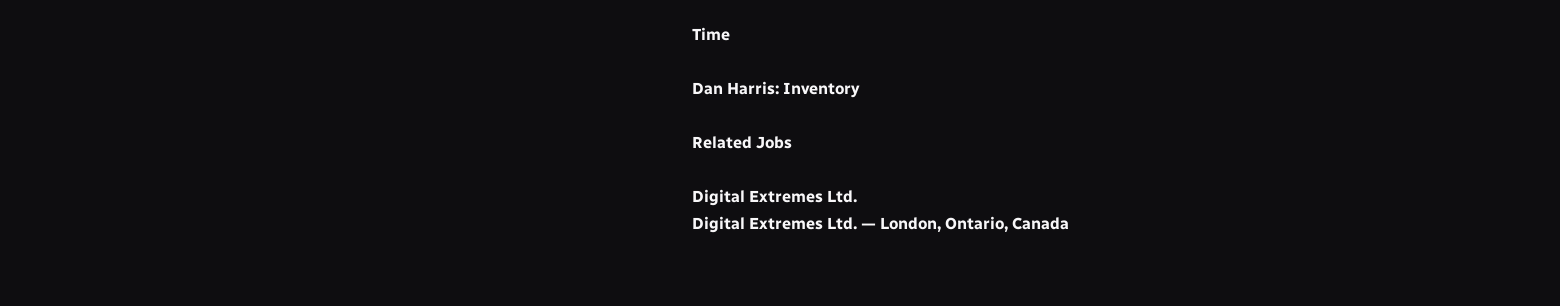Time

Dan Harris: Inventory

Related Jobs

Digital Extremes Ltd.
Digital Extremes Ltd. — London, Ontario, Canada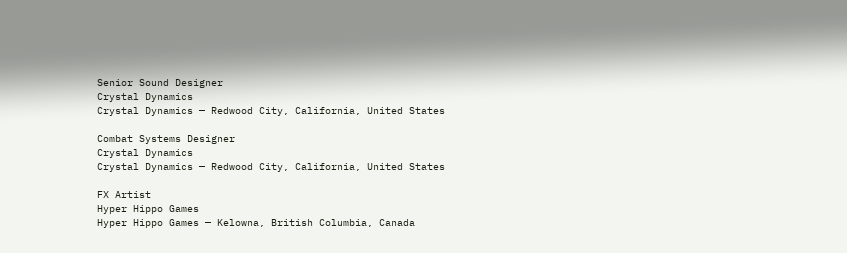Senior Sound Designer
Crystal Dynamics
Crystal Dynamics — Redwood City, California, United States

Combat Systems Designer
Crystal Dynamics
Crystal Dynamics — Redwood City, California, United States

FX Artist
Hyper Hippo Games
Hyper Hippo Games — Kelowna, British Columbia, Canada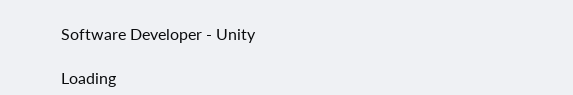Software Developer - Unity

Loading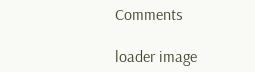Comments

loader image